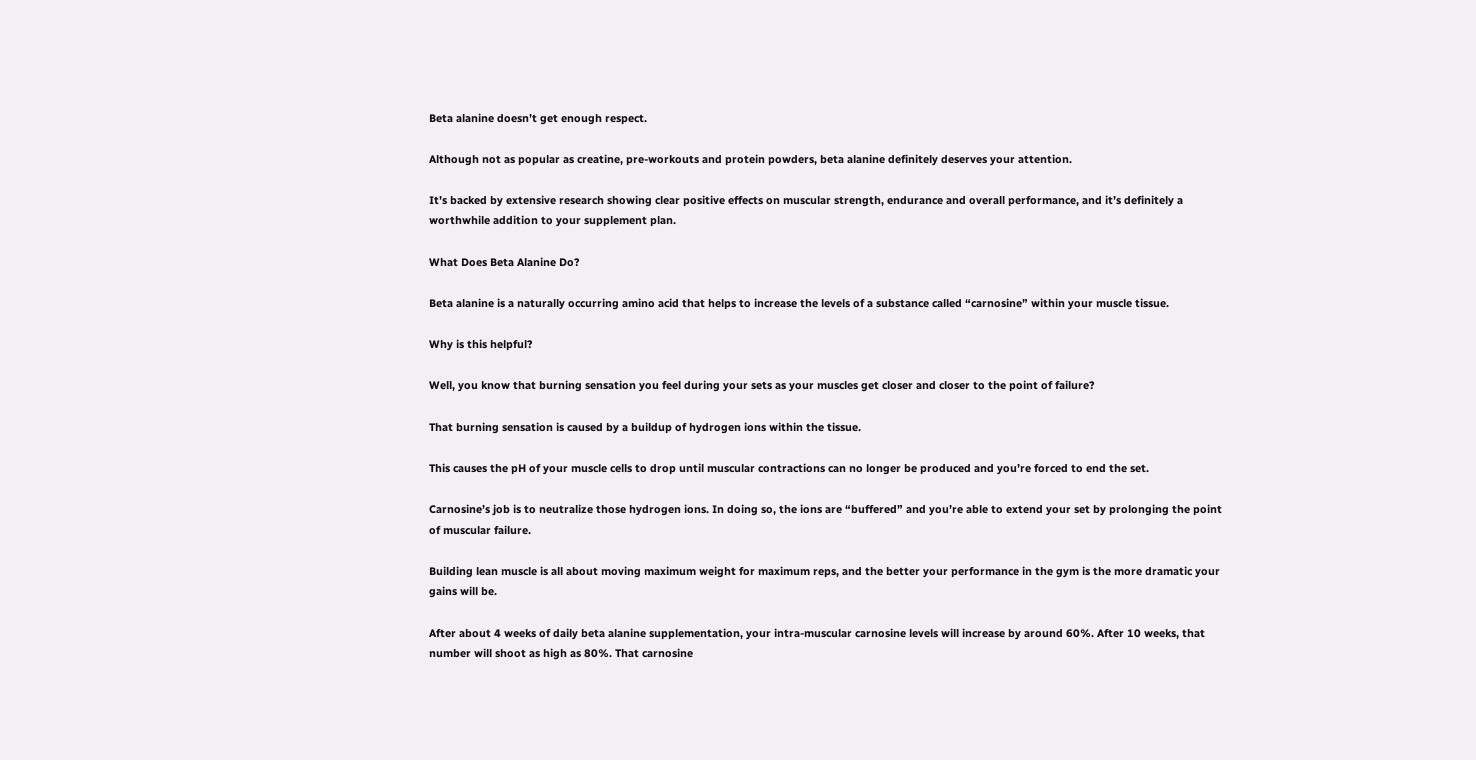Beta alanine doesn’t get enough respect.

Although not as popular as creatine, pre-workouts and protein powders, beta alanine definitely deserves your attention.

It’s backed by extensive research showing clear positive effects on muscular strength, endurance and overall performance, and it’s definitely a worthwhile addition to your supplement plan.

What Does Beta Alanine Do?

Beta alanine is a naturally occurring amino acid that helps to increase the levels of a substance called “carnosine” within your muscle tissue.

Why is this helpful?

Well, you know that burning sensation you feel during your sets as your muscles get closer and closer to the point of failure?

That burning sensation is caused by a buildup of hydrogen ions within the tissue.

This causes the pH of your muscle cells to drop until muscular contractions can no longer be produced and you’re forced to end the set.

Carnosine’s job is to neutralize those hydrogen ions. In doing so, the ions are “buffered” and you’re able to extend your set by prolonging the point of muscular failure.

Building lean muscle is all about moving maximum weight for maximum reps, and the better your performance in the gym is the more dramatic your gains will be.

After about 4 weeks of daily beta alanine supplementation, your intra-muscular carnosine levels will increase by around 60%. After 10 weeks, that number will shoot as high as 80%. That carnosine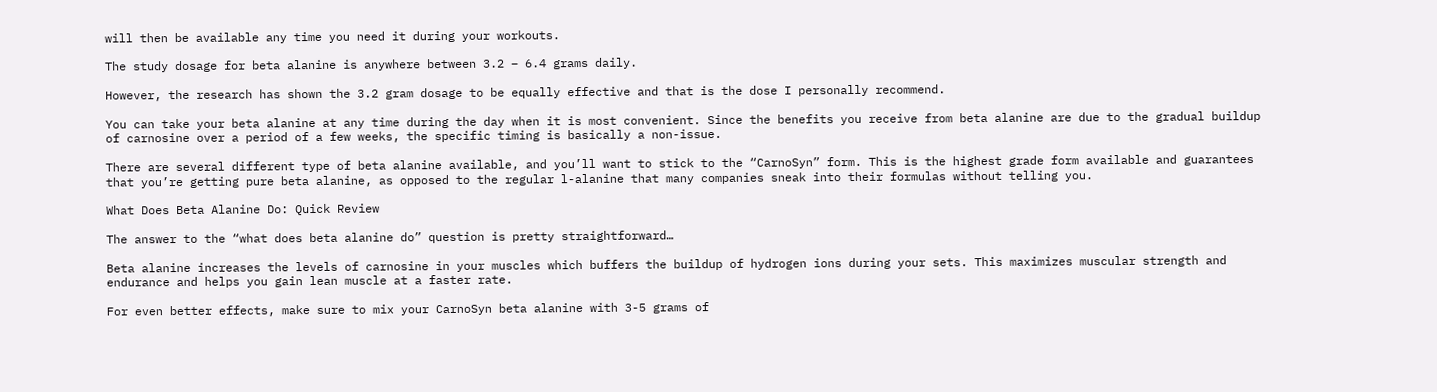will then be available any time you need it during your workouts.

The study dosage for beta alanine is anywhere between 3.2 – 6.4 grams daily.

However, the research has shown the 3.2 gram dosage to be equally effective and that is the dose I personally recommend.

You can take your beta alanine at any time during the day when it is most convenient. Since the benefits you receive from beta alanine are due to the gradual buildup of carnosine over a period of a few weeks, the specific timing is basically a non-issue.

There are several different type of beta alanine available, and you’ll want to stick to the “CarnoSyn” form. This is the highest grade form available and guarantees that you’re getting pure beta alanine, as opposed to the regular l-alanine that many companies sneak into their formulas without telling you.

What Does Beta Alanine Do: Quick Review

The answer to the “what does beta alanine do” question is pretty straightforward…

Beta alanine increases the levels of carnosine in your muscles which buffers the buildup of hydrogen ions during your sets. This maximizes muscular strength and endurance and helps you gain lean muscle at a faster rate.

For even better effects, make sure to mix your CarnoSyn beta alanine with 3-5 grams of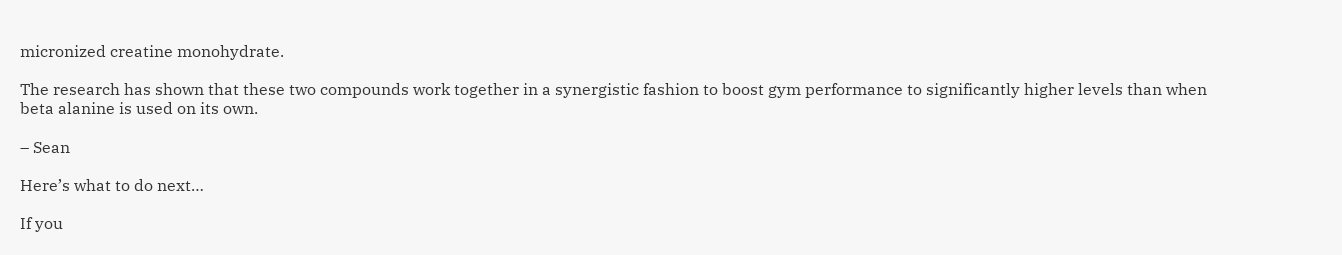micronized creatine monohydrate.

The research has shown that these two compounds work together in a synergistic fashion to boost gym performance to significantly higher levels than when beta alanine is used on its own.

– Sean

Here’s what to do next…

If you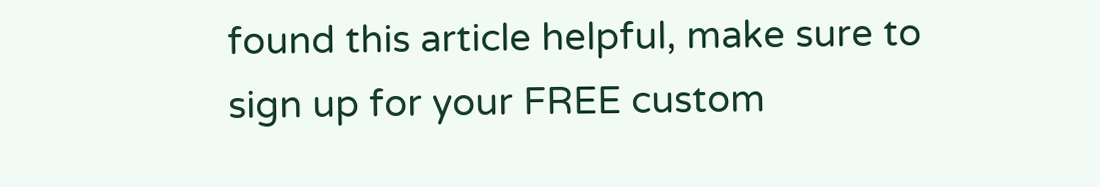found this article helpful, make sure to sign up for your FREE custom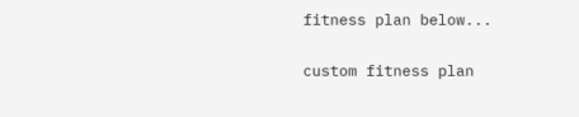fitness plan below...

custom fitness plan